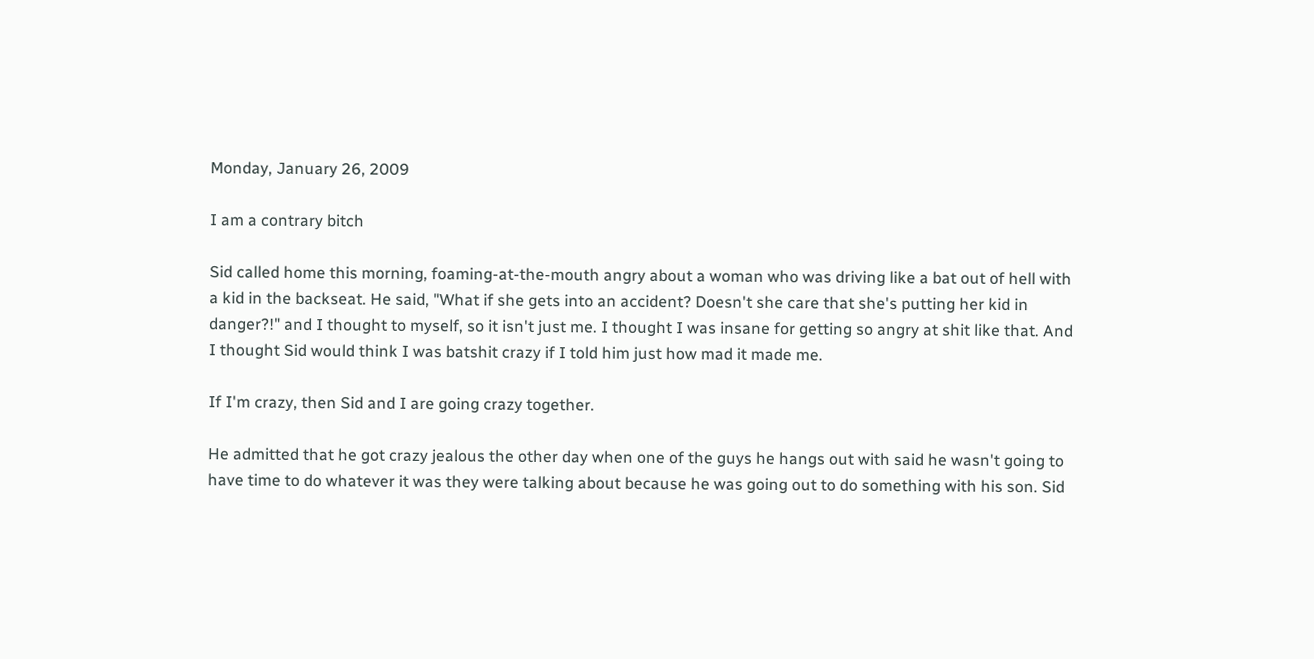Monday, January 26, 2009

I am a contrary bitch

Sid called home this morning, foaming-at-the-mouth angry about a woman who was driving like a bat out of hell with a kid in the backseat. He said, "What if she gets into an accident? Doesn't she care that she's putting her kid in danger?!" and I thought to myself, so it isn't just me. I thought I was insane for getting so angry at shit like that. And I thought Sid would think I was batshit crazy if I told him just how mad it made me.

If I'm crazy, then Sid and I are going crazy together.

He admitted that he got crazy jealous the other day when one of the guys he hangs out with said he wasn't going to have time to do whatever it was they were talking about because he was going out to do something with his son. Sid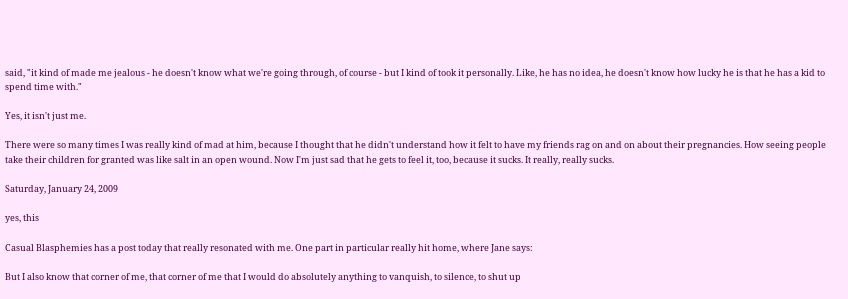said, "it kind of made me jealous - he doesn't know what we're going through, of course - but I kind of took it personally. Like, he has no idea, he doesn't know how lucky he is that he has a kid to spend time with."

Yes, it isn't just me.

There were so many times I was really kind of mad at him, because I thought that he didn't understand how it felt to have my friends rag on and on about their pregnancies. How seeing people take their children for granted was like salt in an open wound. Now I'm just sad that he gets to feel it, too, because it sucks. It really, really sucks.

Saturday, January 24, 2009

yes, this

Casual Blasphemies has a post today that really resonated with me. One part in particular really hit home, where Jane says:

But I also know that corner of me, that corner of me that I would do absolutely anything to vanquish, to silence, to shut up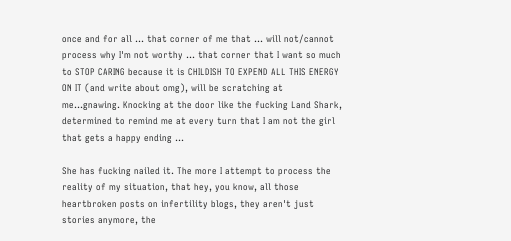once and for all ... that corner of me that ... will not/cannot process why I'm not worthy ... that corner that I want so much to STOP CARING because it is CHILDISH TO EXPEND ALL THIS ENERGY ON IT (and write about omg), will be scratching at me...gnawing. Knocking at the door like the fucking Land Shark, determined to remind me at every turn that I am not the girl that gets a happy ending ...

She has fucking nailed it. The more I attempt to process the reality of my situation, that hey, you know, all those heartbroken posts on infertility blogs, they aren't just stories anymore, the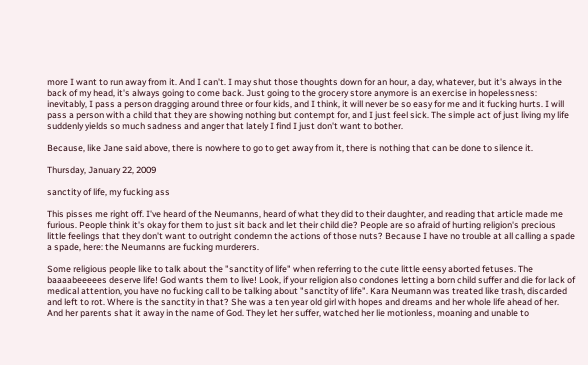more I want to run away from it. And I can't. I may shut those thoughts down for an hour, a day, whatever, but it's always in the back of my head, it's always going to come back. Just going to the grocery store anymore is an exercise in hopelessness: inevitably, I pass a person dragging around three or four kids, and I think, it will never be so easy for me and it fucking hurts. I will pass a person with a child that they are showing nothing but contempt for, and I just feel sick. The simple act of just living my life suddenly yields so much sadness and anger that lately I find I just don't want to bother.

Because, like Jane said above, there is nowhere to go to get away from it, there is nothing that can be done to silence it.

Thursday, January 22, 2009

sanctity of life, my fucking ass

This pisses me right off. I've heard of the Neumanns, heard of what they did to their daughter, and reading that article made me furious. People think it's okay for them to just sit back and let their child die? People are so afraid of hurting religion's precious little feelings that they don't want to outright condemn the actions of those nuts? Because I have no trouble at all calling a spade a spade, here: the Neumanns are fucking murderers.

Some religious people like to talk about the "sanctity of life" when referring to the cute little eensy aborted fetuses. The baaaabeeeees deserve life! God wants them to live! Look, if your religion also condones letting a born child suffer and die for lack of medical attention, you have no fucking call to be talking about "sanctity of life". Kara Neumann was treated like trash, discarded and left to rot. Where is the sanctity in that? She was a ten year old girl with hopes and dreams and her whole life ahead of her. And her parents shat it away in the name of God. They let her suffer, watched her lie motionless, moaning and unable to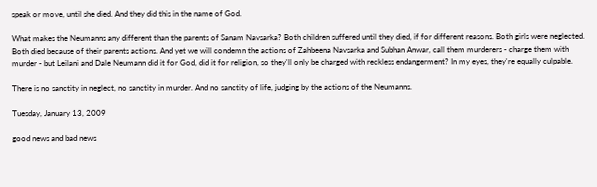speak or move, until she died. And they did this in the name of God.

What makes the Neumanns any different than the parents of Sanam Navsarka? Both children suffered until they died, if for different reasons. Both girls were neglected. Both died because of their parents actions. And yet we will condemn the actions of Zahbeena Navsarka and Subhan Anwar, call them murderers - charge them with murder - but Leilani and Dale Neumann did it for God, did it for religion, so they'll only be charged with reckless endangerment? In my eyes, they're equally culpable.

There is no sanctity in neglect, no sanctity in murder. And no sanctity of life, judging by the actions of the Neumanns.

Tuesday, January 13, 2009

good news and bad news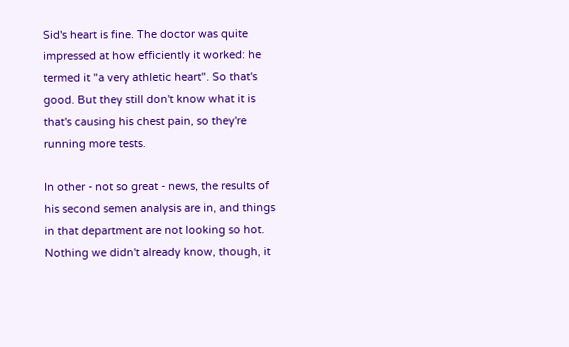Sid's heart is fine. The doctor was quite impressed at how efficiently it worked: he termed it "a very athletic heart". So that's good. But they still don't know what it is that's causing his chest pain, so they're running more tests.

In other - not so great - news, the results of his second semen analysis are in, and things in that department are not looking so hot. Nothing we didn't already know, though, it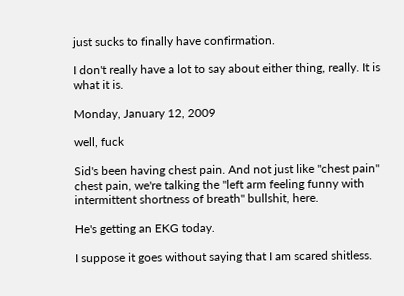just sucks to finally have confirmation.

I don't really have a lot to say about either thing, really. It is what it is.

Monday, January 12, 2009

well, fuck

Sid's been having chest pain. And not just like "chest pain" chest pain, we're talking the "left arm feeling funny with intermittent shortness of breath" bullshit, here.

He's getting an EKG today.

I suppose it goes without saying that I am scared shitless.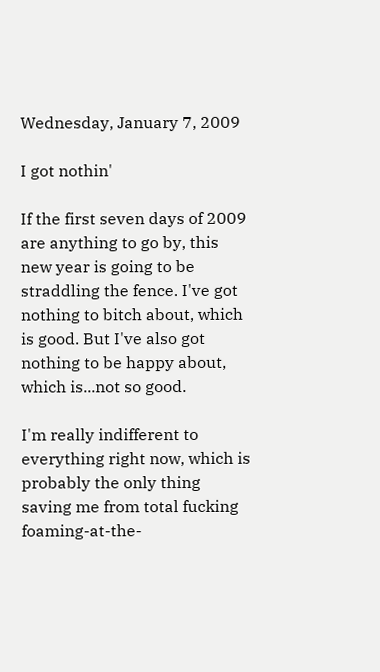Wednesday, January 7, 2009

I got nothin'

If the first seven days of 2009 are anything to go by, this new year is going to be straddling the fence. I've got nothing to bitch about, which is good. But I've also got nothing to be happy about, which is...not so good.

I'm really indifferent to everything right now, which is probably the only thing saving me from total fucking foaming-at-the-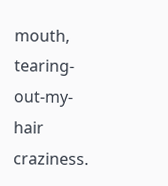mouth, tearing-out-my-hair craziness.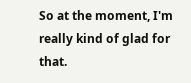So at the moment, I'm really kind of glad for that.